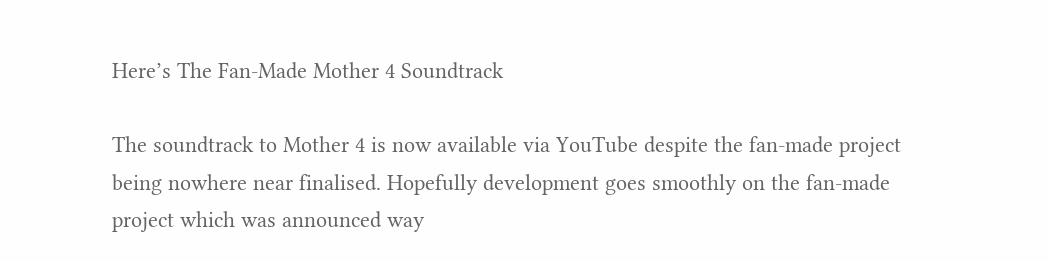Here’s The Fan-Made Mother 4 Soundtrack

The soundtrack to Mother 4 is now available via YouTube despite the fan-made project being nowhere near finalised. Hopefully development goes smoothly on the fan-made project which was announced way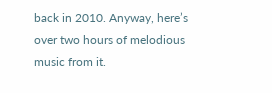back in 2010. Anyway, here’s over two hours of melodious music from it.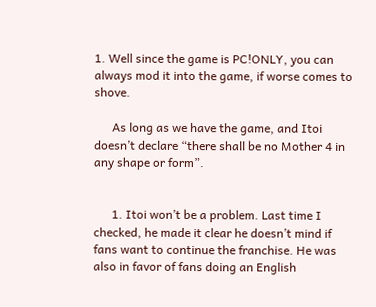1. Well since the game is PC!ONLY, you can always mod it into the game, if worse comes to shove.

      As long as we have the game, and Itoi doesn’t declare “there shall be no Mother 4 in any shape or form”.


      1. Itoi won’t be a problem. Last time I checked, he made it clear he doesn’t mind if fans want to continue the franchise. He was also in favor of fans doing an English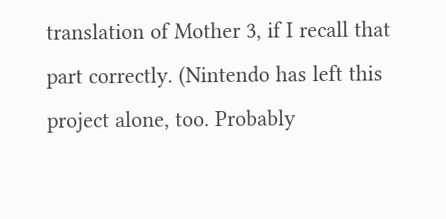translation of Mother 3, if I recall that part correctly. (Nintendo has left this project alone, too. Probably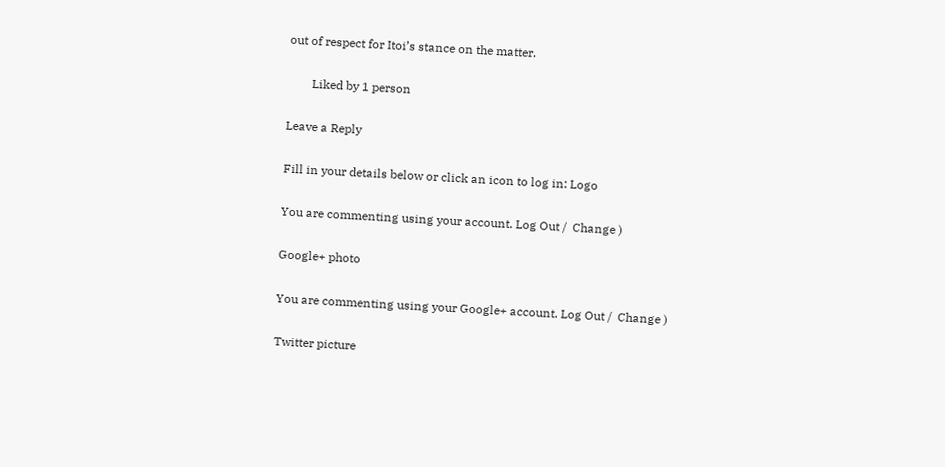out of respect for Itoi’s stance on the matter.

        Liked by 1 person

Leave a Reply

Fill in your details below or click an icon to log in: Logo

You are commenting using your account. Log Out /  Change )

Google+ photo

You are commenting using your Google+ account. Log Out /  Change )

Twitter picture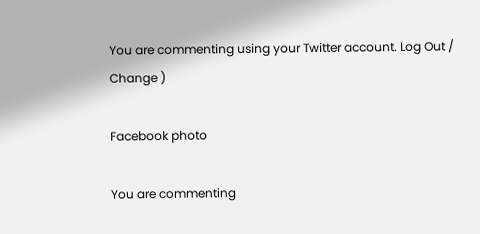You are commenting using your Twitter account. Log Out /  Change )

Facebook photo

You are commenting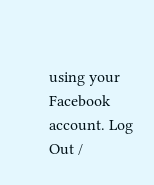using your Facebook account. Log Out /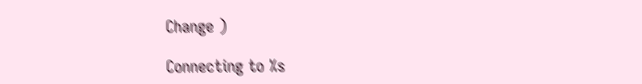Change )

Connecting to %s